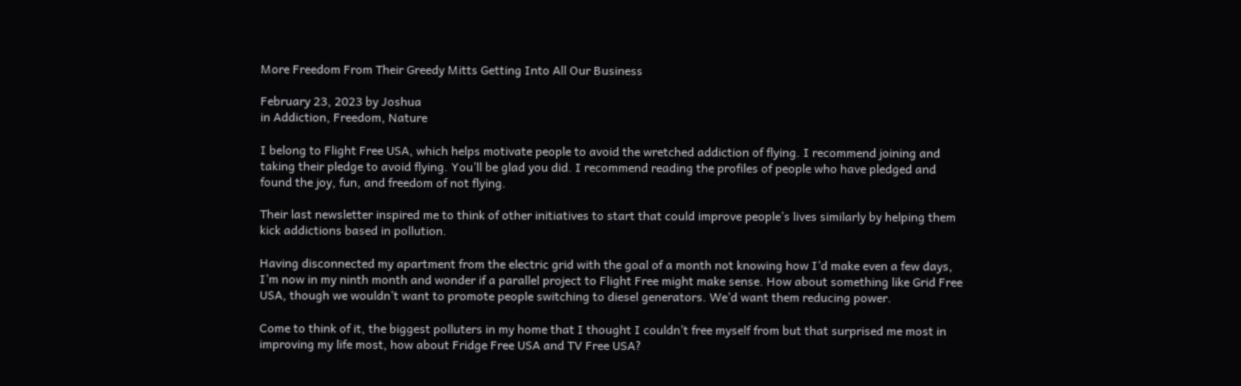More Freedom From Their Greedy Mitts Getting Into All Our Business

February 23, 2023 by Joshua
in Addiction, Freedom, Nature

I belong to Flight Free USA, which helps motivate people to avoid the wretched addiction of flying. I recommend joining and taking their pledge to avoid flying. You’ll be glad you did. I recommend reading the profiles of people who have pledged and found the joy, fun, and freedom of not flying.

Their last newsletter inspired me to think of other initiatives to start that could improve people’s lives similarly by helping them kick addictions based in pollution.

Having disconnected my apartment from the electric grid with the goal of a month not knowing how I’d make even a few days, I’m now in my ninth month and wonder if a parallel project to Flight Free might make sense. How about something like Grid Free USA, though we wouldn’t want to promote people switching to diesel generators. We’d want them reducing power.

Come to think of it, the biggest polluters in my home that I thought I couldn’t free myself from but that surprised me most in improving my life most, how about Fridge Free USA and TV Free USA?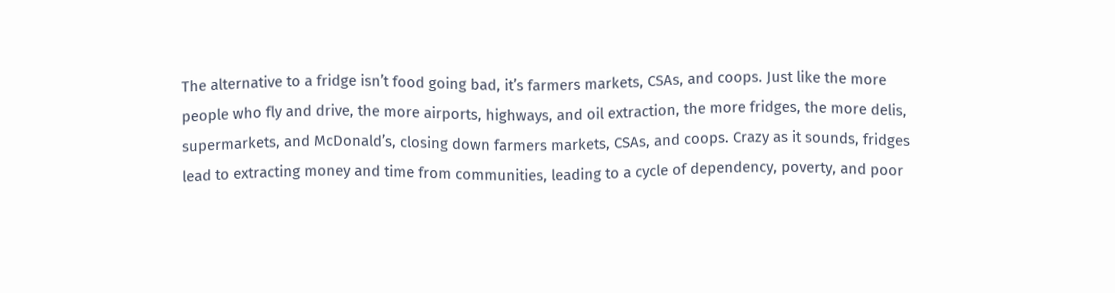The alternative to a fridge isn’t food going bad, it’s farmers markets, CSAs, and coops. Just like the more people who fly and drive, the more airports, highways, and oil extraction, the more fridges, the more delis, supermarkets, and McDonald’s, closing down farmers markets, CSAs, and coops. Crazy as it sounds, fridges lead to extracting money and time from communities, leading to a cycle of dependency, poverty, and poor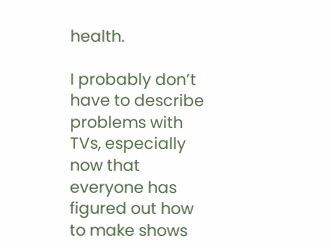health.

I probably don’t have to describe problems with TVs, especially now that everyone has figured out how to make shows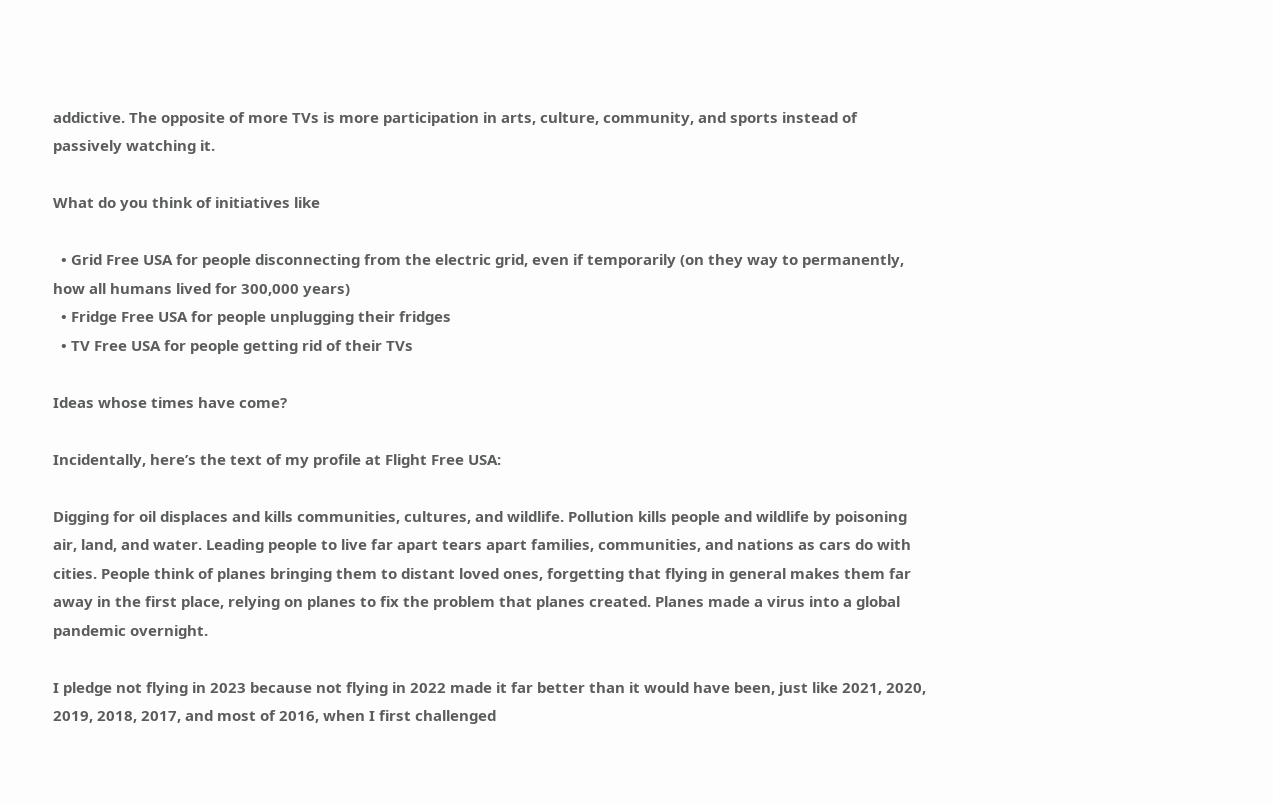addictive. The opposite of more TVs is more participation in arts, culture, community, and sports instead of passively watching it.

What do you think of initiatives like

  • Grid Free USA for people disconnecting from the electric grid, even if temporarily (on they way to permanently, how all humans lived for 300,000 years)
  • Fridge Free USA for people unplugging their fridges
  • TV Free USA for people getting rid of their TVs

Ideas whose times have come?

Incidentally, here’s the text of my profile at Flight Free USA:

Digging for oil displaces and kills communities, cultures, and wildlife. Pollution kills people and wildlife by poisoning air, land, and water. Leading people to live far apart tears apart families, communities, and nations as cars do with cities. People think of planes bringing them to distant loved ones, forgetting that flying in general makes them far away in the first place, relying on planes to fix the problem that planes created. Planes made a virus into a global pandemic overnight.

I pledge not flying in 2023 because not flying in 2022 made it far better than it would have been, just like 2021, 2020, 2019, 2018, 2017, and most of 2016, when I first challenged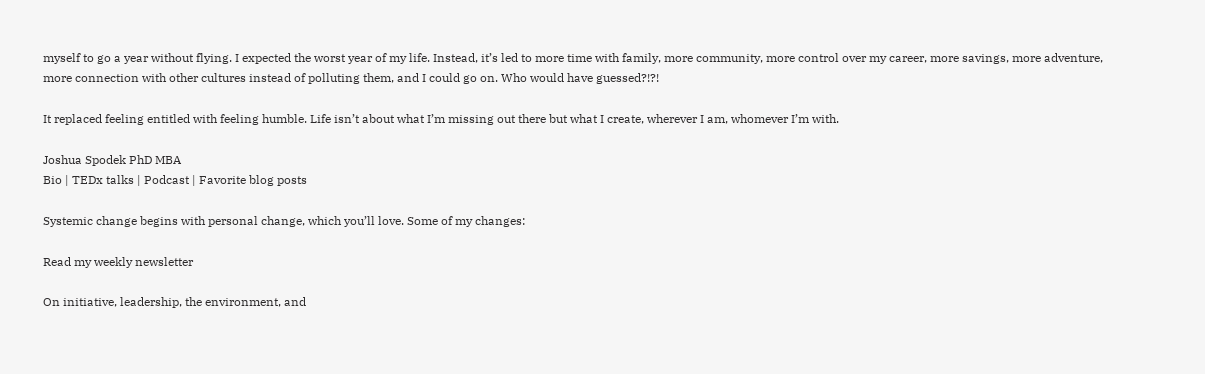myself to go a year without flying. I expected the worst year of my life. Instead, it’s led to more time with family, more community, more control over my career, more savings, more adventure, more connection with other cultures instead of polluting them, and I could go on. Who would have guessed?!?!

It replaced feeling entitled with feeling humble. Life isn’t about what I’m missing out there but what I create, wherever I am, whomever I’m with.

Joshua Spodek PhD MBA
Bio | TEDx talks | Podcast | Favorite blog posts

Systemic change begins with personal change, which you’ll love. Some of my changes:

Read my weekly newsletter

On initiative, leadership, the environment, and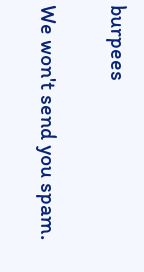burpees

We won't send you spam.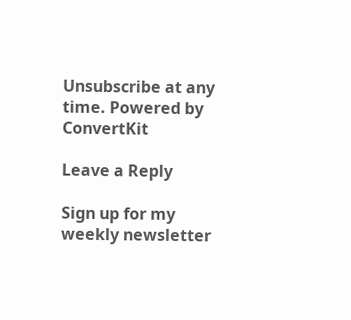Unsubscribe at any time. Powered by ConvertKit

Leave a Reply

Sign up for my weekly newsletter